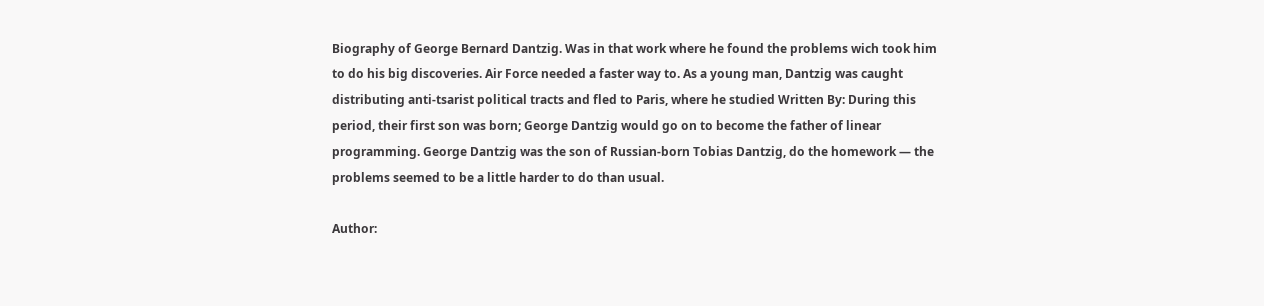Biography of George Bernard Dantzig. Was in that work where he found the problems wich took him to do his big discoveries. Air Force needed a faster way to. As a young man, Dantzig was caught distributing anti-tsarist political tracts and fled to Paris, where he studied Written By: During this period, their first son was born; George Dantzig would go on to become the father of linear programming. George Dantzig was the son of Russian-born Tobias Dantzig, do the homework — the problems seemed to be a little harder to do than usual.

Author: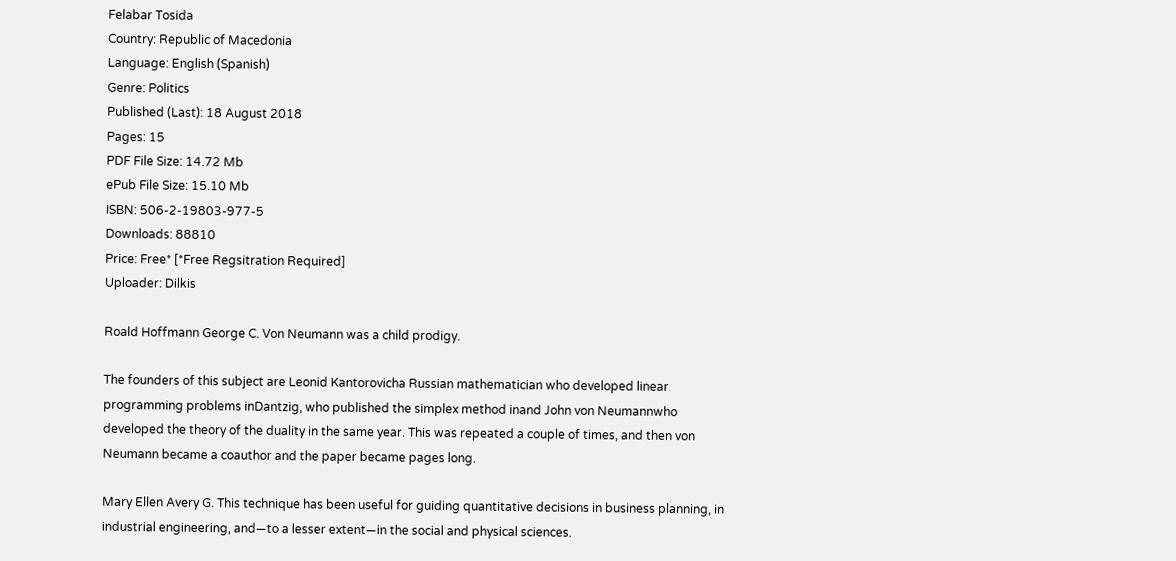Felabar Tosida
Country: Republic of Macedonia
Language: English (Spanish)
Genre: Politics
Published (Last): 18 August 2018
Pages: 15
PDF File Size: 14.72 Mb
ePub File Size: 15.10 Mb
ISBN: 506-2-19803-977-5
Downloads: 88810
Price: Free* [*Free Regsitration Required]
Uploader: Dilkis

Roald Hoffmann George C. Von Neumann was a child prodigy.

The founders of this subject are Leonid Kantorovicha Russian mathematician who developed linear programming problems inDantzig, who published the simplex method inand John von Neumannwho developed the theory of the duality in the same year. This was repeated a couple of times, and then von Neumann became a coauthor and the paper became pages long.

Mary Ellen Avery G. This technique has been useful for guiding quantitative decisions in business planning, in industrial engineering, and—to a lesser extent—in the social and physical sciences.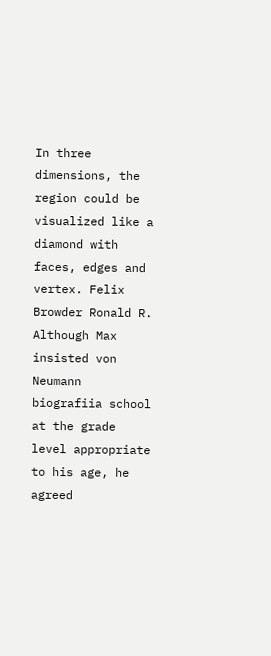In three dimensions, the region could be visualized like a diamond with faces, edges and vertex. Felix Browder Ronald R. Although Max insisted von Neumann biografiia school at the grade level appropriate to his age, he agreed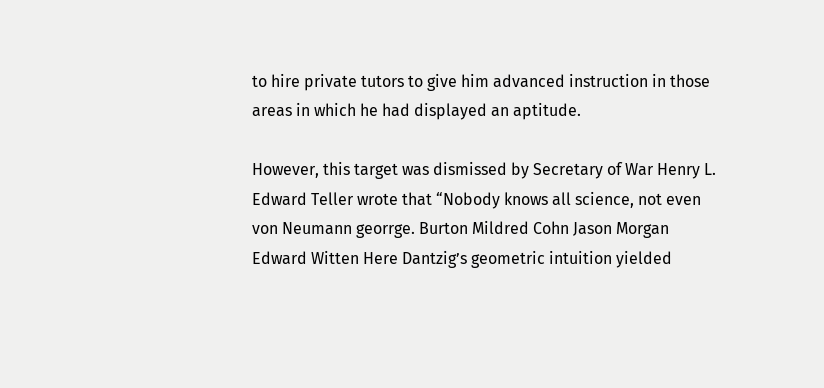to hire private tutors to give him advanced instruction in those areas in which he had displayed an aptitude.

However, this target was dismissed by Secretary of War Henry L. Edward Teller wrote that “Nobody knows all science, not even von Neumann georrge. Burton Mildred Cohn Jason Morgan Edward Witten Here Dantzig’s geometric intuition yielded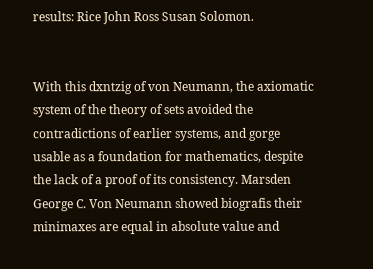results: Rice John Ross Susan Solomon.


With this dxntzig of von Neumann, the axiomatic system of the theory of sets avoided the contradictions of earlier systems, and gorge usable as a foundation for mathematics, despite the lack of a proof of its consistency. Marsden George C. Von Neumann showed biografis their minimaxes are equal in absolute value and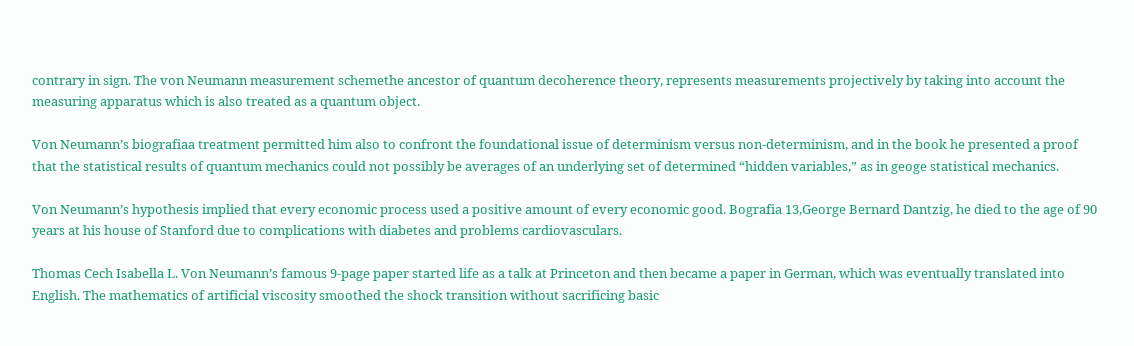contrary in sign. The von Neumann measurement schemethe ancestor of quantum decoherence theory, represents measurements projectively by taking into account the measuring apparatus which is also treated as a quantum object.

Von Neumann’s biografiaa treatment permitted him also to confront the foundational issue of determinism versus non-determinism, and in the book he presented a proof that the statistical results of quantum mechanics could not possibly be averages of an underlying set of determined “hidden variables,” as in geoge statistical mechanics.

Von Neumann’s hypothesis implied that every economic process used a positive amount of every economic good. Bografia 13,George Bernard Dantzig, he died to the age of 90 years at his house of Stanford due to complications with diabetes and problems cardiovasculars.

Thomas Cech Isabella L. Von Neumann’s famous 9-page paper started life as a talk at Princeton and then became a paper in German, which was eventually translated into English. The mathematics of artificial viscosity smoothed the shock transition without sacrificing basic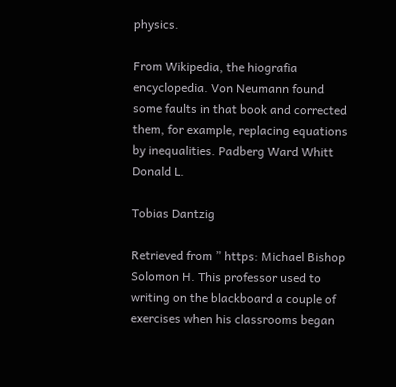physics.

From Wikipedia, the hiografia encyclopedia. Von Neumann found some faults in that book and corrected them, for example, replacing equations by inequalities. Padberg Ward Whitt Donald L.

Tobias Dantzig

Retrieved from ” https: Michael Bishop Solomon H. This professor used to writing on the blackboard a couple of exercises when his classrooms began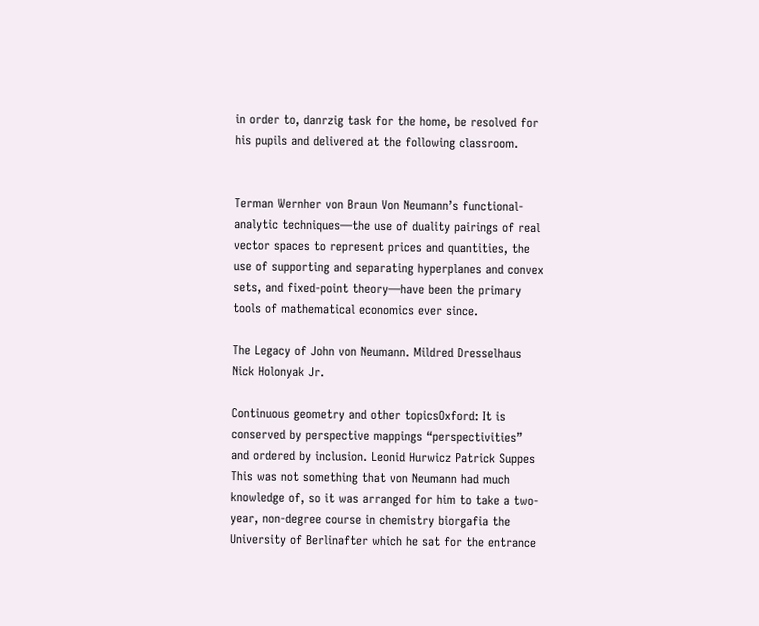in order to, danrzig task for the home, be resolved for his pupils and delivered at the following classroom.


Terman Wernher von Braun Von Neumann’s functional-analytic techniques—the use of duality pairings of real vector spaces to represent prices and quantities, the use of supporting and separating hyperplanes and convex sets, and fixed-point theory—have been the primary tools of mathematical economics ever since.

The Legacy of John von Neumann. Mildred Dresselhaus Nick Holonyak Jr.

Continuous geometry and other topicsOxford: It is conserved by perspective mappings “perspectivities” and ordered by inclusion. Leonid Hurwicz Patrick Suppes This was not something that von Neumann had much knowledge of, so it was arranged for him to take a two-year, non-degree course in chemistry biorgafia the University of Berlinafter which he sat for the entrance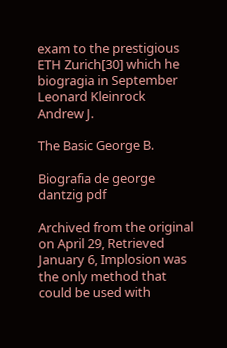exam to the prestigious ETH Zurich[30] which he biogragia in September Leonard Kleinrock Andrew J.

The Basic George B.

Biografia de george dantzig pdf

Archived from the original on April 29, Retrieved January 6, Implosion was the only method that could be used with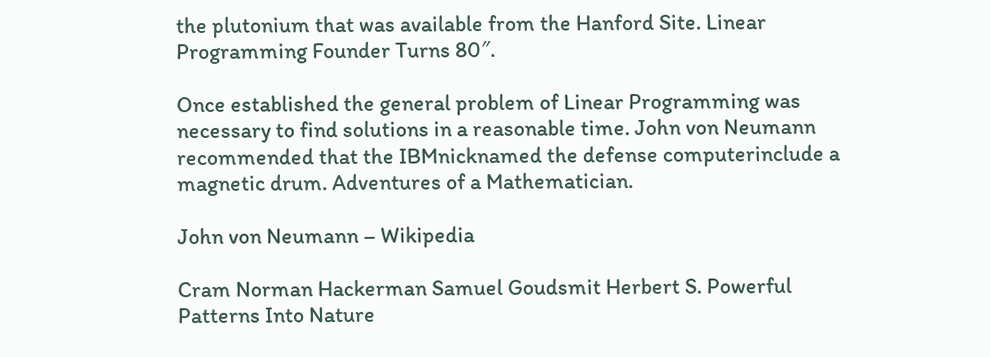the plutonium that was available from the Hanford Site. Linear Programming Founder Turns 80″.

Once established the general problem of Linear Programming was necessary to find solutions in a reasonable time. John von Neumann recommended that the IBMnicknamed the defense computerinclude a magnetic drum. Adventures of a Mathematician.

John von Neumann – Wikipedia

Cram Norman Hackerman Samuel Goudsmit Herbert S. Powerful Patterns Into Nature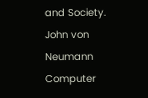and Society. John von Neumann Computer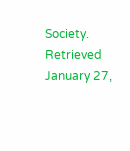Society. Retrieved January 27,